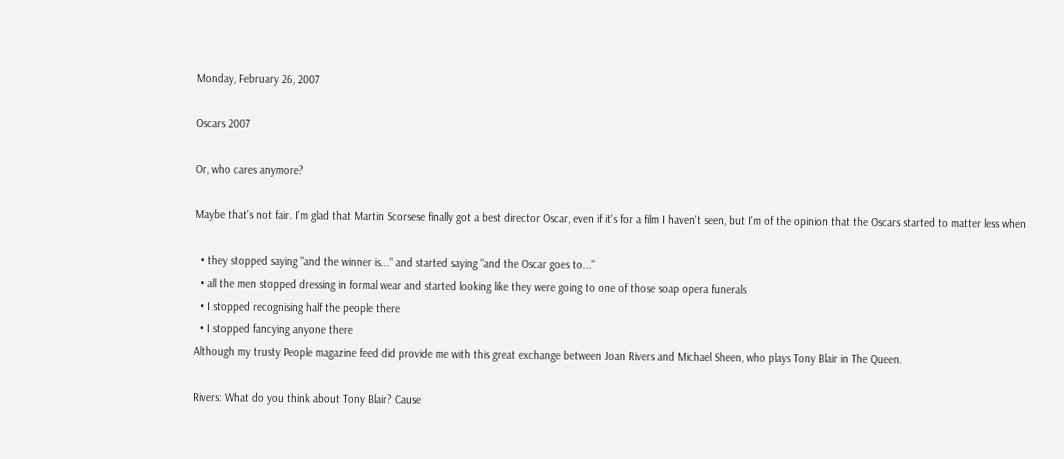Monday, February 26, 2007

Oscars 2007

Or, who cares anymore?

Maybe that's not fair. I'm glad that Martin Scorsese finally got a best director Oscar, even if it's for a film I haven't seen, but I'm of the opinion that the Oscars started to matter less when

  • they stopped saying "and the winner is..." and started saying "and the Oscar goes to..."
  • all the men stopped dressing in formal wear and started looking like they were going to one of those soap opera funerals
  • I stopped recognising half the people there
  • I stopped fancying anyone there
Although my trusty People magazine feed did provide me with this great exchange between Joan Rivers and Michael Sheen, who plays Tony Blair in The Queen.

Rivers: What do you think about Tony Blair? Cause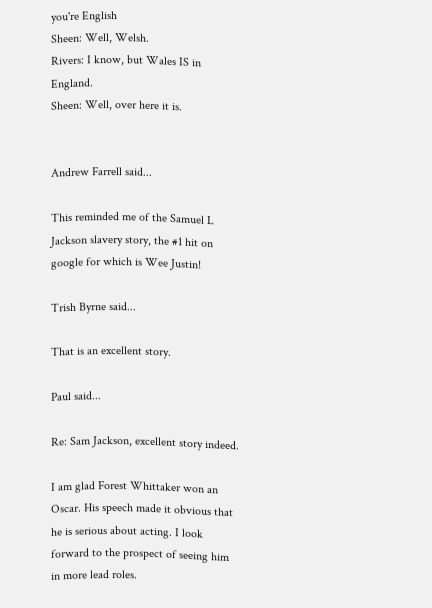you're English
Sheen: Well, Welsh.
Rivers: I know, but Wales IS in England.
Sheen: Well, over here it is.


Andrew Farrell said...

This reminded me of the Samuel L Jackson slavery story, the #1 hit on google for which is Wee Justin!

Trish Byrne said...

That is an excellent story.

Paul said...

Re: Sam Jackson, excellent story indeed.

I am glad Forest Whittaker won an Oscar. His speech made it obvious that he is serious about acting. I look forward to the prospect of seeing him in more lead roles.